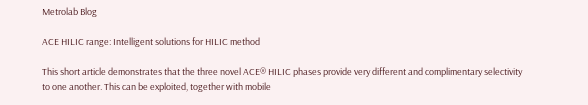Metrolab Blog

ACE HILIC range: Intelligent solutions for HILIC method

This short article demonstrates that the three novel ACE® HILIC phases provide very different and complimentary selectivity to one another. This can be exploited, together with mobile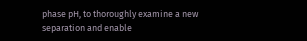phase pH, to thoroughly examine a new separation and enable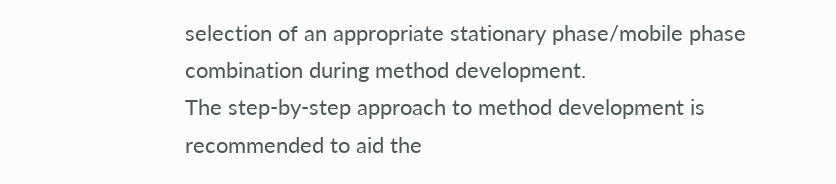selection of an appropriate stationary phase/mobile phase combination during method development.
The step-by-step approach to method development is recommended to aid the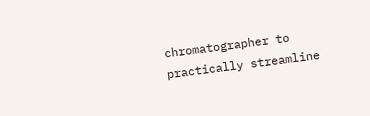chromatographer to practically streamline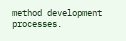method development processes.